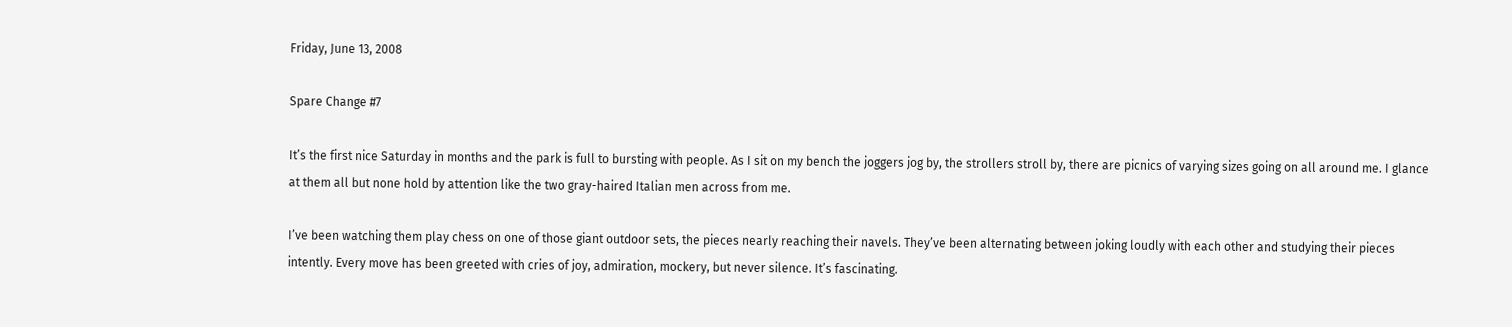Friday, June 13, 2008

Spare Change #7

It’s the first nice Saturday in months and the park is full to bursting with people. As I sit on my bench the joggers jog by, the strollers stroll by, there are picnics of varying sizes going on all around me. I glance at them all but none hold by attention like the two gray-haired Italian men across from me.

I’ve been watching them play chess on one of those giant outdoor sets, the pieces nearly reaching their navels. They’ve been alternating between joking loudly with each other and studying their pieces intently. Every move has been greeted with cries of joy, admiration, mockery, but never silence. It’s fascinating.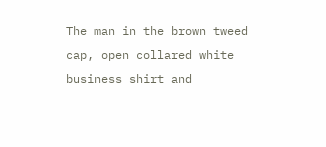The man in the brown tweed cap, open collared white business shirt and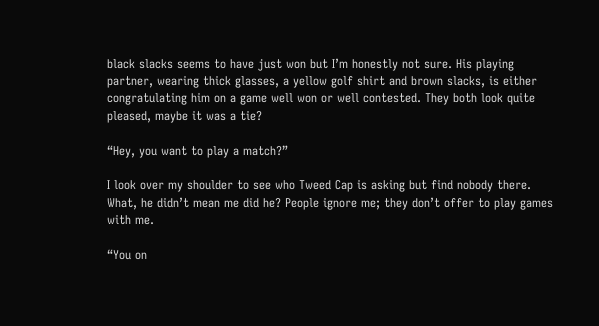black slacks seems to have just won but I’m honestly not sure. His playing partner, wearing thick glasses, a yellow golf shirt and brown slacks, is either congratulating him on a game well won or well contested. They both look quite pleased, maybe it was a tie?

“Hey, you want to play a match?”

I look over my shoulder to see who Tweed Cap is asking but find nobody there. What, he didn’t mean me did he? People ignore me; they don’t offer to play games with me.

“You on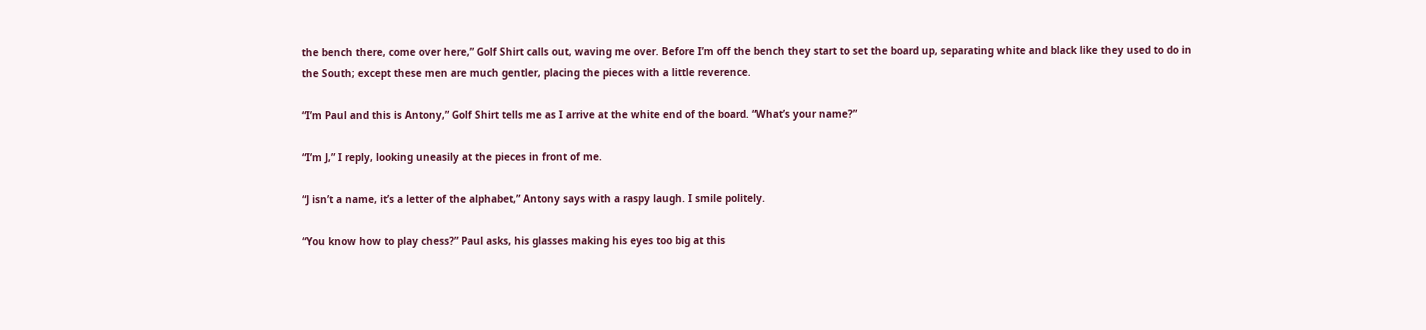the bench there, come over here,” Golf Shirt calls out, waving me over. Before I’m off the bench they start to set the board up, separating white and black like they used to do in the South; except these men are much gentler, placing the pieces with a little reverence.

“I’m Paul and this is Antony,” Golf Shirt tells me as I arrive at the white end of the board. “What’s your name?”

“I’m J,” I reply, looking uneasily at the pieces in front of me.

“J isn’t a name, it’s a letter of the alphabet,” Antony says with a raspy laugh. I smile politely.

“You know how to play chess?” Paul asks, his glasses making his eyes too big at this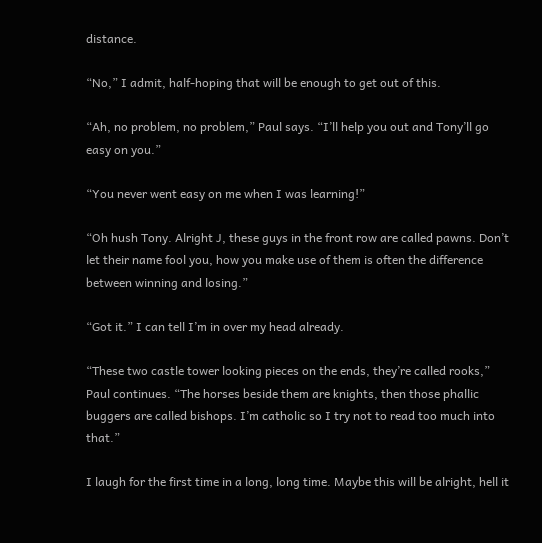distance.

“No,” I admit, half-hoping that will be enough to get out of this.

“Ah, no problem, no problem,” Paul says. “I’ll help you out and Tony’ll go easy on you.”

“You never went easy on me when I was learning!”

“Oh hush Tony. Alright J, these guys in the front row are called pawns. Don’t let their name fool you, how you make use of them is often the difference between winning and losing.”

“Got it.” I can tell I’m in over my head already.

“These two castle tower looking pieces on the ends, they’re called rooks,” Paul continues. “The horses beside them are knights, then those phallic buggers are called bishops. I’m catholic so I try not to read too much into that.”

I laugh for the first time in a long, long time. Maybe this will be alright, hell it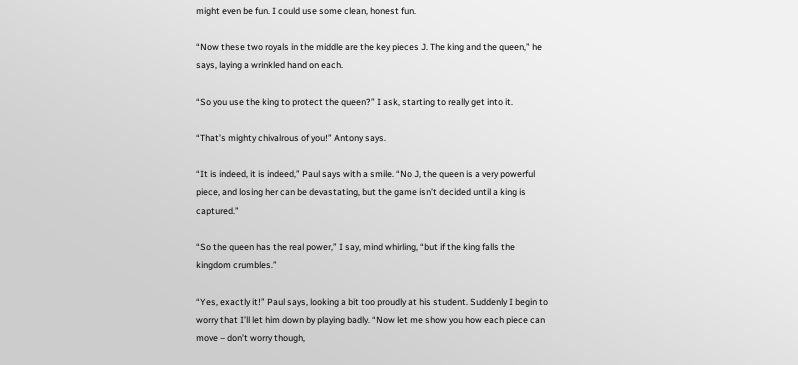might even be fun. I could use some clean, honest fun.

“Now these two royals in the middle are the key pieces J. The king and the queen,” he says, laying a wrinkled hand on each.

“So you use the king to protect the queen?” I ask, starting to really get into it.

“That’s mighty chivalrous of you!” Antony says.

“It is indeed, it is indeed,” Paul says with a smile. “No J, the queen is a very powerful piece, and losing her can be devastating, but the game isn’t decided until a king is captured.”

“So the queen has the real power,” I say, mind whirling, “but if the king falls the kingdom crumbles.”

“Yes, exactly it!” Paul says, looking a bit too proudly at his student. Suddenly I begin to worry that I’ll let him down by playing badly. “Now let me show you how each piece can move – don’t worry though,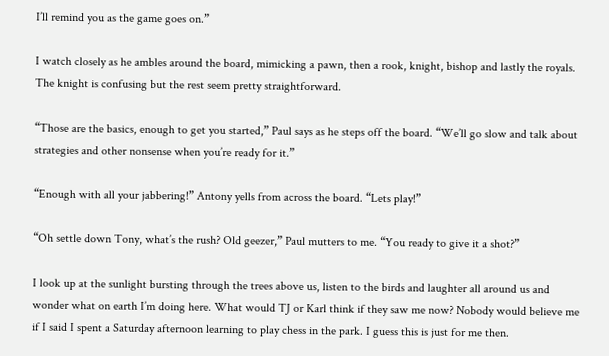I’ll remind you as the game goes on.”

I watch closely as he ambles around the board, mimicking a pawn, then a rook, knight, bishop and lastly the royals. The knight is confusing but the rest seem pretty straightforward.

“Those are the basics, enough to get you started,” Paul says as he steps off the board. “We’ll go slow and talk about strategies and other nonsense when you’re ready for it.”

“Enough with all your jabbering!” Antony yells from across the board. “Lets play!”

“Oh settle down Tony, what’s the rush? Old geezer,” Paul mutters to me. “You ready to give it a shot?”

I look up at the sunlight bursting through the trees above us, listen to the birds and laughter all around us and wonder what on earth I’m doing here. What would TJ or Karl think if they saw me now? Nobody would believe me if I said I spent a Saturday afternoon learning to play chess in the park. I guess this is just for me then.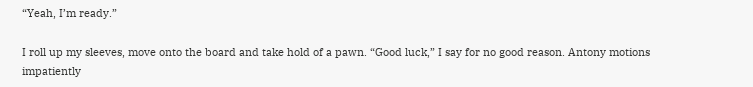“Yeah, I’m ready.”

I roll up my sleeves, move onto the board and take hold of a pawn. “Good luck,” I say for no good reason. Antony motions impatiently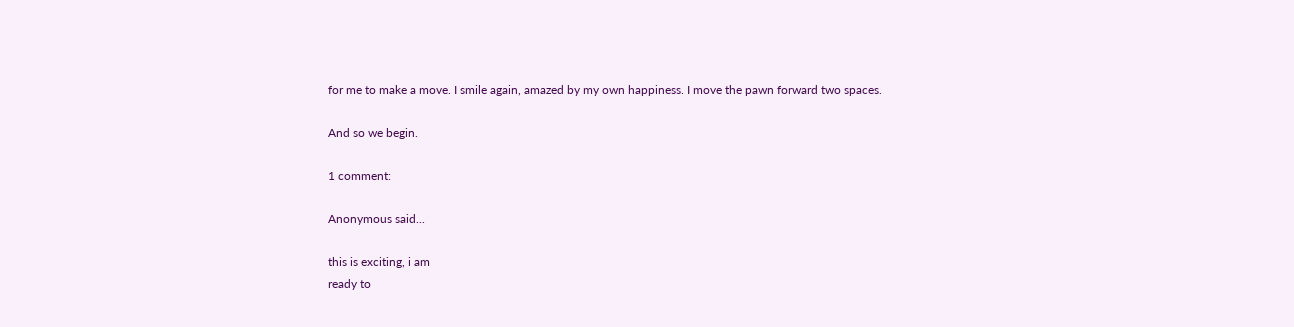for me to make a move. I smile again, amazed by my own happiness. I move the pawn forward two spaces.

And so we begin.

1 comment:

Anonymous said...

this is exciting, i am
ready to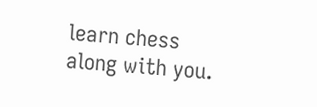learn chess
along with you.